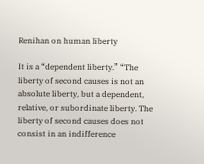Renihan on human liberty

It is a “dependent liberty.” “The liberty of second causes is not an absolute liberty, but a dependent, relative, or subordinate liberty. The liberty of second causes does not consist in an indifference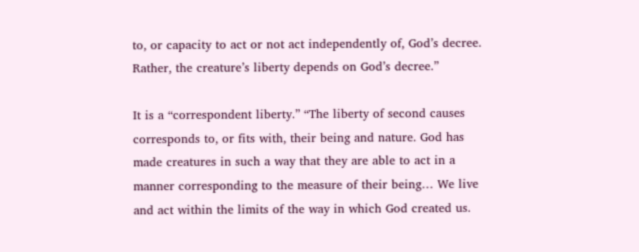to, or capacity to act or not act independently of, God’s decree. Rather, the creature’s liberty depends on God’s decree.”

It is a “correspondent liberty.” “The liberty of second causes corresponds to, or fits with, their being and nature. God has made creatures in such a way that they are able to act in a manner corresponding to the measure of their being… We live and act within the limits of the way in which God created us.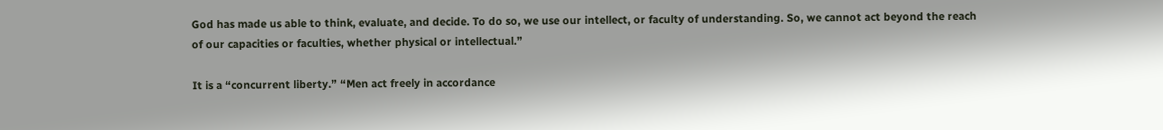God has made us able to think, evaluate, and decide. To do so, we use our intellect, or faculty of understanding. So, we cannot act beyond the reach of our capacities or faculties, whether physical or intellectual.”

It is a “concurrent liberty.” “Men act freely in accordance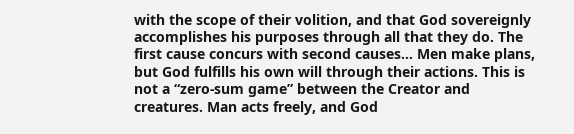with the scope of their volition, and that God sovereignly accomplishes his purposes through all that they do. The first cause concurs with second causes… Men make plans, but God fulfills his own will through their actions. This is not a “zero-sum game” between the Creator and creatures. Man acts freely, and God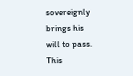sovereignly brings his will to pass. This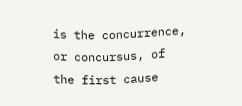is the concurrence, or concursus, of the first cause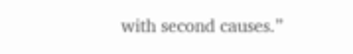with second causes.”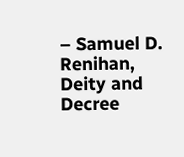– Samuel D. Renihan, Deity and Decree